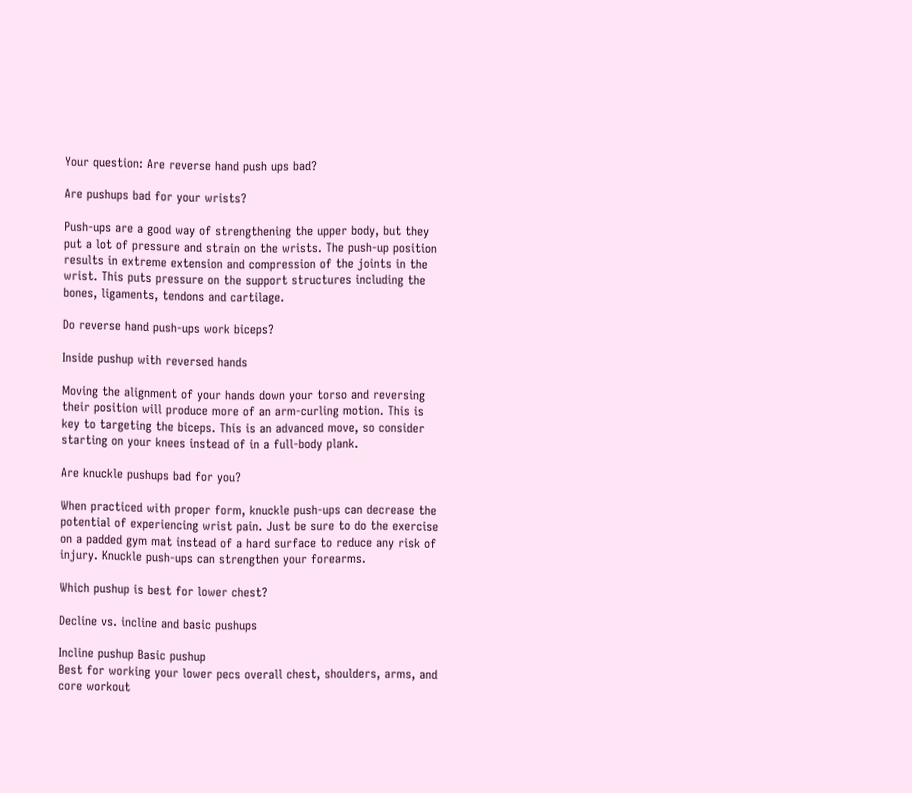Your question: Are reverse hand push ups bad?

Are pushups bad for your wrists?

Push-ups are a good way of strengthening the upper body, but they put a lot of pressure and strain on the wrists. The push-up position results in extreme extension and compression of the joints in the wrist. This puts pressure on the support structures including the bones, ligaments, tendons and cartilage.

Do reverse hand push-ups work biceps?

Inside pushup with reversed hands

Moving the alignment of your hands down your torso and reversing their position will produce more of an arm-curling motion. This is key to targeting the biceps. This is an advanced move, so consider starting on your knees instead of in a full-body plank.

Are knuckle pushups bad for you?

When practiced with proper form, knuckle push-ups can decrease the potential of experiencing wrist pain. Just be sure to do the exercise on a padded gym mat instead of a hard surface to reduce any risk of injury. Knuckle push-ups can strengthen your forearms.

Which pushup is best for lower chest?

Decline vs. incline and basic pushups

Incline pushup Basic pushup
Best for working your lower pecs overall chest, shoulders, arms, and core workout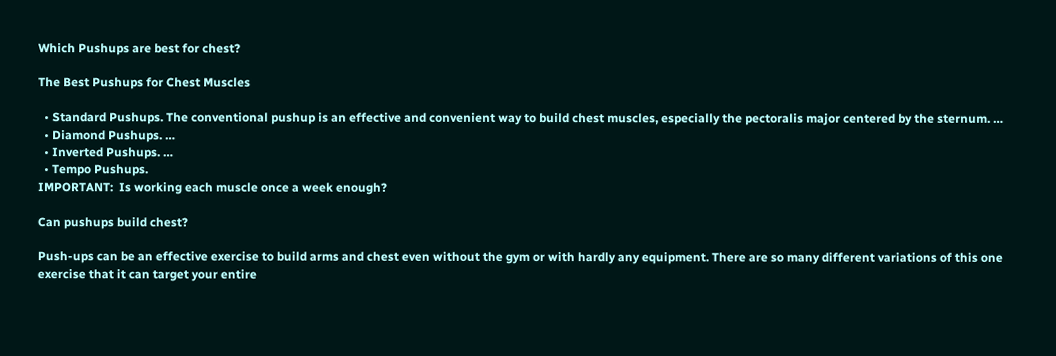Which Pushups are best for chest?

The Best Pushups for Chest Muscles

  • Standard Pushups. The conventional pushup is an effective and convenient way to build chest muscles, especially the pectoralis major centered by the sternum. …
  • Diamond Pushups. …
  • Inverted Pushups. …
  • Tempo Pushups.
IMPORTANT:  Is working each muscle once a week enough?

Can pushups build chest?

Push-ups can be an effective exercise to build arms and chest even without the gym or with hardly any equipment. There are so many different variations of this one exercise that it can target your entire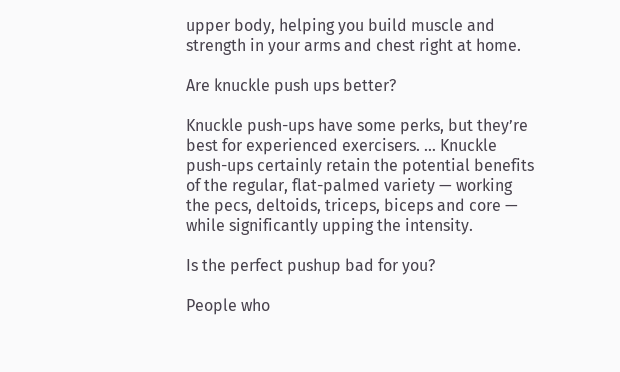upper body, helping you build muscle and strength in your arms and chest right at home.

Are knuckle push ups better?

Knuckle push-ups have some perks, but they’re best for experienced exercisers. … Knuckle push-ups certainly retain the potential benefits of the regular, flat-palmed variety — working the pecs, deltoids, triceps, biceps and core — while significantly upping the intensity.

Is the perfect pushup bad for you?

People who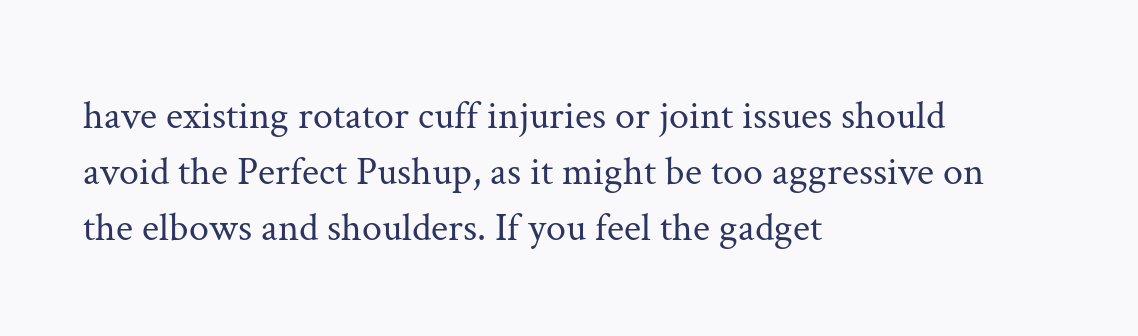have existing rotator cuff injuries or joint issues should avoid the Perfect Pushup, as it might be too aggressive on the elbows and shoulders. If you feel the gadget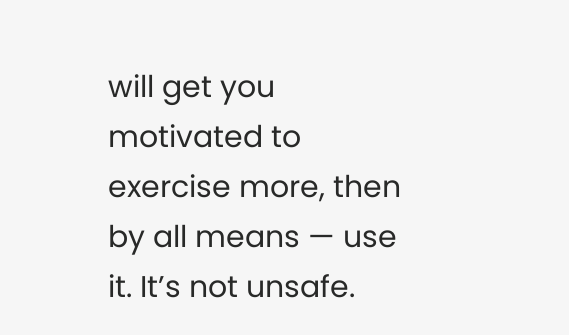will get you motivated to exercise more, then by all means — use it. It’s not unsafe.